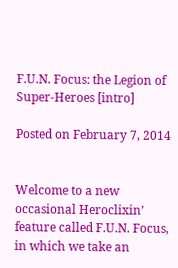F.U.N. Focus: the Legion of Super-Heroes [intro]

Posted on February 7, 2014


Welcome to a new occasional Heroclixin’ feature called F.U.N. Focus, in which we take an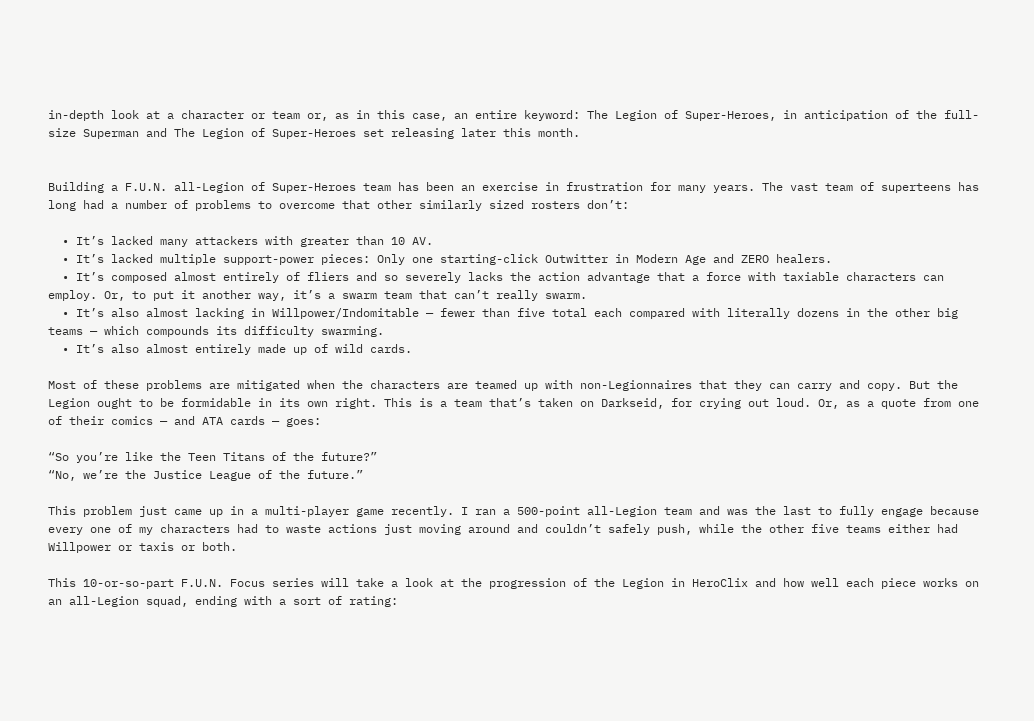in-depth look at a character or team or, as in this case, an entire keyword: The Legion of Super-Heroes, in anticipation of the full-size Superman and The Legion of Super-Heroes set releasing later this month.


Building a F.U.N. all-Legion of Super-Heroes team has been an exercise in frustration for many years. The vast team of superteens has long had a number of problems to overcome that other similarly sized rosters don’t:

  • It’s lacked many attackers with greater than 10 AV.
  • It’s lacked multiple support-power pieces: Only one starting-click Outwitter in Modern Age and ZERO healers.
  • It’s composed almost entirely of fliers and so severely lacks the action advantage that a force with taxiable characters can employ. Or, to put it another way, it’s a swarm team that can’t really swarm.
  • It’s also almost lacking in Willpower/Indomitable — fewer than five total each compared with literally dozens in the other big teams — which compounds its difficulty swarming.
  • It’s also almost entirely made up of wild cards.

Most of these problems are mitigated when the characters are teamed up with non-Legionnaires that they can carry and copy. But the Legion ought to be formidable in its own right. This is a team that’s taken on Darkseid, for crying out loud. Or, as a quote from one of their comics — and ATA cards — goes:

“So you’re like the Teen Titans of the future?”
“No, we’re the Justice League of the future.”

This problem just came up in a multi-player game recently. I ran a 500-point all-Legion team and was the last to fully engage because every one of my characters had to waste actions just moving around and couldn’t safely push, while the other five teams either had Willpower or taxis or both.

This 10-or-so-part F.U.N. Focus series will take a look at the progression of the Legion in HeroClix and how well each piece works on an all-Legion squad, ending with a sort of rating: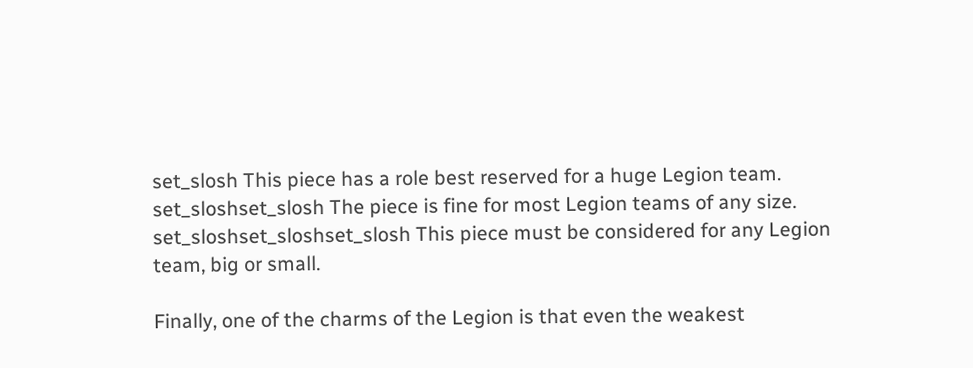set_slosh This piece has a role best reserved for a huge Legion team.
set_sloshset_slosh The piece is fine for most Legion teams of any size.
set_sloshset_sloshset_slosh This piece must be considered for any Legion team, big or small.

Finally, one of the charms of the Legion is that even the weakest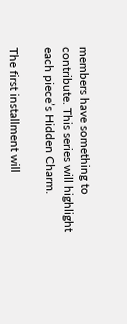members have something to contribute. This series will highlight each piece’s Hidden Charm.

The first installment will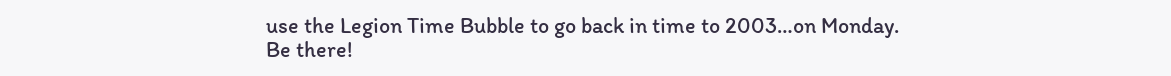use the Legion Time Bubble to go back in time to 2003…on Monday. Be there!